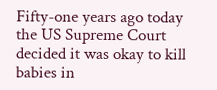Fifty-one years ago today the US Supreme Court decided it was okay to kill babies in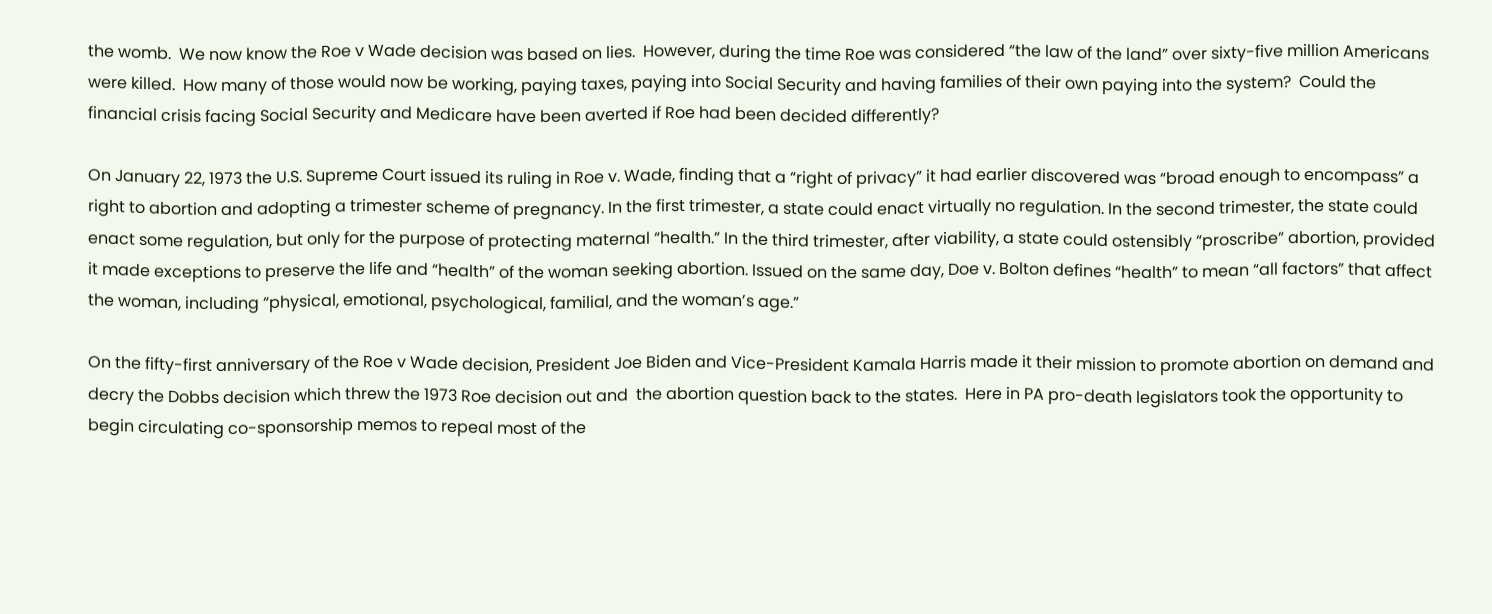the womb.  We now know the Roe v Wade decision was based on lies.  However, during the time Roe was considered “the law of the land” over sixty-five million Americans were killed.  How many of those would now be working, paying taxes, paying into Social Security and having families of their own paying into the system?  Could the financial crisis facing Social Security and Medicare have been averted if Roe had been decided differently?

On January 22, 1973 the U.S. Supreme Court issued its ruling in Roe v. Wade, finding that a “right of privacy” it had earlier discovered was “broad enough to encompass” a right to abortion and adopting a trimester scheme of pregnancy. In the first trimester, a state could enact virtually no regulation. In the second trimester, the state could enact some regulation, but only for the purpose of protecting maternal “health.” In the third trimester, after viability, a state could ostensibly “proscribe” abortion, provided it made exceptions to preserve the life and “health” of the woman seeking abortion. Issued on the same day, Doe v. Bolton defines “health” to mean “all factors” that affect the woman, including “physical, emotional, psychological, familial, and the woman’s age.”

On the fifty-first anniversary of the Roe v Wade decision, President Joe Biden and Vice-President Kamala Harris made it their mission to promote abortion on demand and decry the Dobbs decision which threw the 1973 Roe decision out and  the abortion question back to the states.  Here in PA pro-death legislators took the opportunity to begin circulating co-sponsorship memos to repeal most of the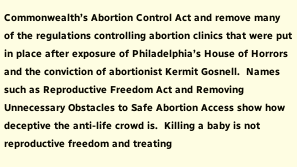Commonwealth’s Abortion Control Act and remove many of the regulations controlling abortion clinics that were put in place after exposure of Philadelphia’s House of Horrors and the conviction of abortionist Kermit Gosnell.  Names such as Reproductive Freedom Act and Removing Unnecessary Obstacles to Safe Abortion Access show how deceptive the anti-life crowd is.  Killing a baby is not reproductive freedom and treating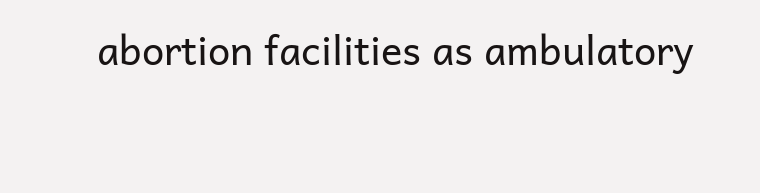abortion facilities as ambulatory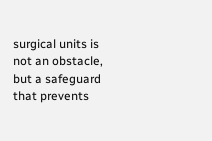surgical units is not an obstacle, but a safeguard that prevents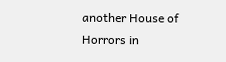another House of Horrors in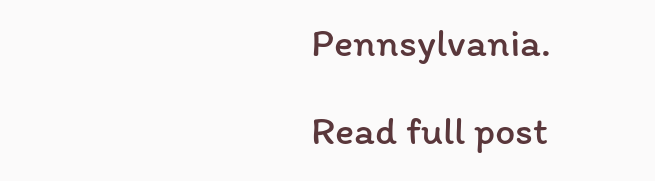Pennsylvania.

Read full post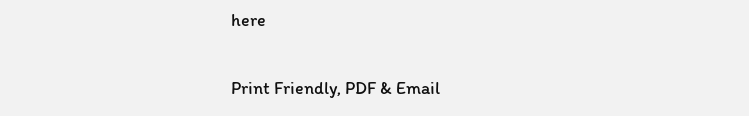here

Print Friendly, PDF & Email